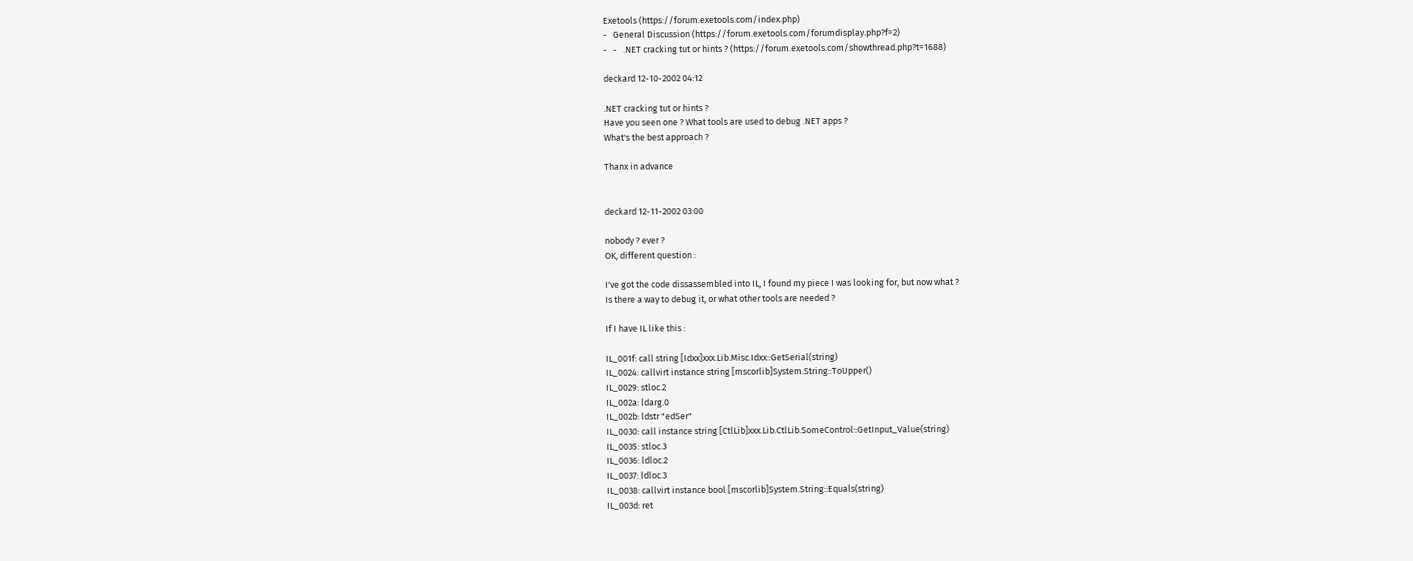Exetools (https://forum.exetools.com/index.php)
-   General Discussion (https://forum.exetools.com/forumdisplay.php?f=2)
-   -   .NET cracking tut or hints ? (https://forum.exetools.com/showthread.php?t=1688)

deckard 12-10-2002 04:12

.NET cracking tut or hints ?
Have you seen one ? What tools are used to debug .NET apps ?
What's the best approach ?

Thanx in advance


deckard 12-11-2002 03:00

nobody ? ever ?
OK, different question :

I've got the code dissassembled into IL, I found my piece I was looking for, but now what ?
Is there a way to debug it, or what other tools are needed ?

If I have IL like this :

IL_001f: call string [Idxx]xxx.Lib.Misc.Idxx::GetSerial(string)
IL_0024: callvirt instance string [mscorlib]System.String::ToUpper()
IL_0029: stloc.2
IL_002a: ldarg.0
IL_002b: ldstr "edSer"
IL_0030: call instance string [CtlLib]xxx.Lib.CtlLib.SomeControl::GetInput_Value(string)
IL_0035: stloc.3
IL_0036: ldloc.2
IL_0037: ldloc.3
IL_0038: callvirt instance bool [mscorlib]System.String::Equals(string)
IL_003d: ret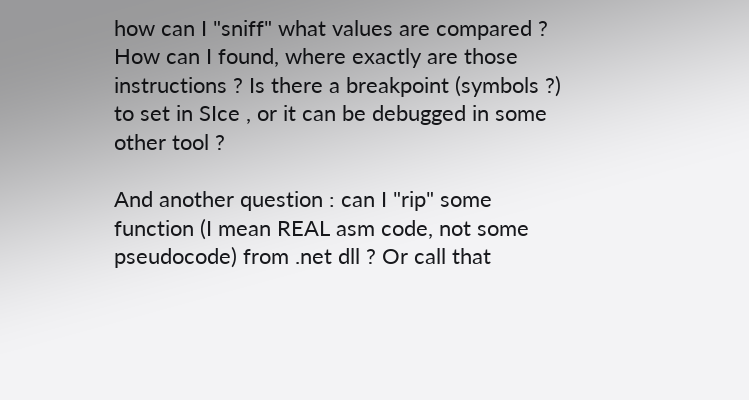how can I "sniff" what values are compared ? How can I found, where exactly are those instructions ? Is there a breakpoint (symbols ?) to set in SIce , or it can be debugged in some other tool ?

And another question : can I "rip" some function (I mean REAL asm code, not some pseudocode) from .net dll ? Or call that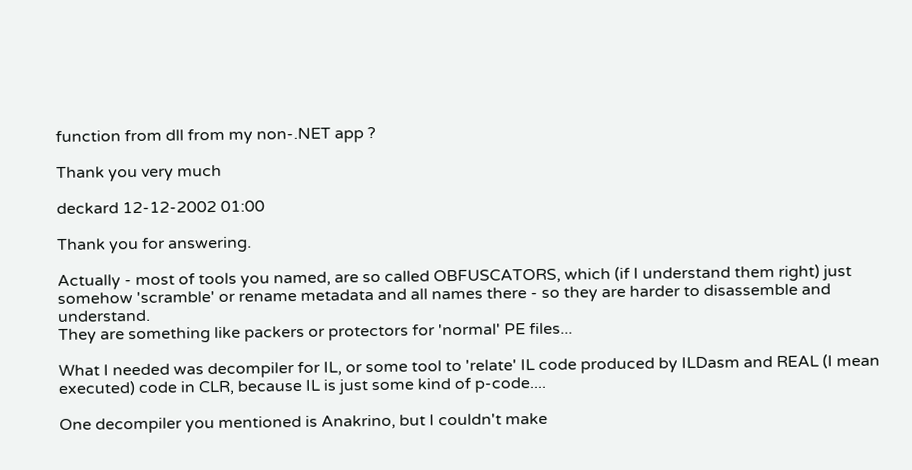function from dll from my non-.NET app ?

Thank you very much

deckard 12-12-2002 01:00

Thank you for answering.

Actually - most of tools you named, are so called OBFUSCATORS, which (if I understand them right) just somehow 'scramble' or rename metadata and all names there - so they are harder to disassemble and understand.
They are something like packers or protectors for 'normal' PE files...

What I needed was decompiler for IL, or some tool to 'relate' IL code produced by ILDasm and REAL (I mean executed) code in CLR, because IL is just some kind of p-code....

One decompiler you mentioned is Anakrino, but I couldn't make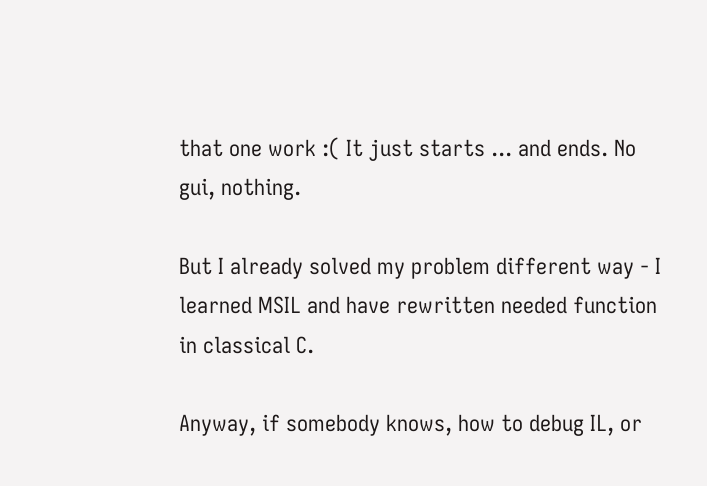that one work :( It just starts ... and ends. No gui, nothing.

But I already solved my problem different way - I learned MSIL and have rewritten needed function in classical C.

Anyway, if somebody knows, how to debug IL, or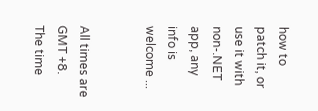how to patch it, or use it with non-.NET app, any info is welcome ...


All times are GMT +8. The time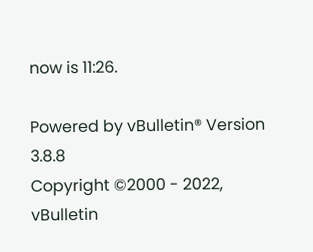now is 11:26.

Powered by vBulletin® Version 3.8.8
Copyright ©2000 - 2022, vBulletin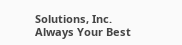Solutions, Inc.
Always Your Best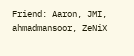Friend: Aaron, JMI, ahmadmansoor, ZeNiX